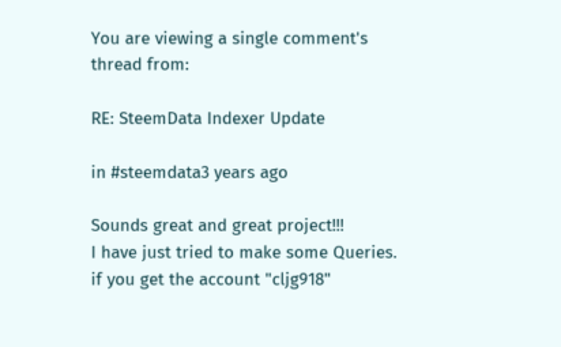You are viewing a single comment's thread from:

RE: SteemData Indexer Update

in #steemdata3 years ago

Sounds great and great project!!!
I have just tried to make some Queries. if you get the account "cljg918"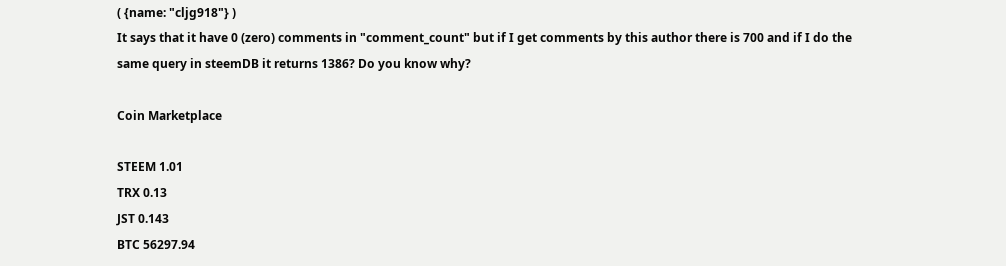( {name: "cljg918"} )
It says that it have 0 (zero) comments in "comment_count" but if I get comments by this author there is 700 and if I do the same query in steemDB it returns 1386? Do you know why?

Coin Marketplace

STEEM 1.01
TRX 0.13
JST 0.143
BTC 56297.94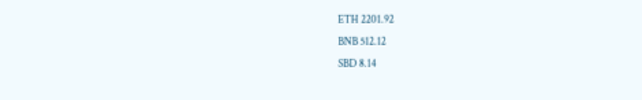ETH 2201.92
BNB 512.12
SBD 8.14